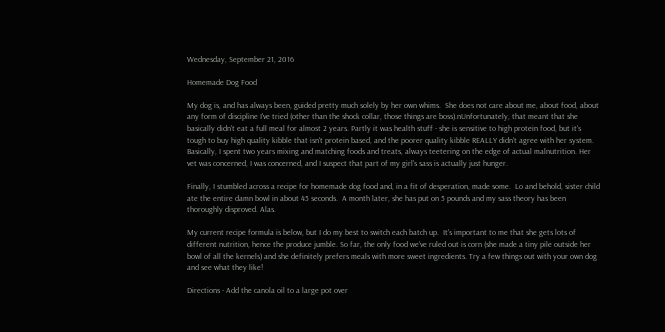Wednesday, September 21, 2016

Homemade Dog Food

My dog is, and has always been, guided pretty much solely by her own whims.  She does not care about me, about food, about any form of discipline I've tried (other than the shock collar, those things are boss).nUnfortunately, that meant that she basically didn't eat a full meal for almost 2 years. Partly it was health stuff - she is sensitive to high protein food, but it's tough to buy high quality kibble that isn't protein based, and the poorer quality kibble REALLY didn't agree with her system.  Basically, I spent two years mixing and matching foods and treats, always teetering on the edge of actual malnutrition. Her vet was concerned, I was concerned, and I suspect that part of my girl's sass is actually just hunger.

Finally, I stumbled across a recipe for homemade dog food and, in a fit of desperation, made some.  Lo and behold, sister child ate the entire damn bowl in about 45 seconds.  A month later, she has put on 5 pounds and my sass theory has been thoroughly disproved. Alas.

My current recipe formula is below, but I do my best to switch each batch up.  It's important to me that she gets lots of different nutrition, hence the produce jumble. So far, the only food we've ruled out is corn (she made a tiny pile outside her bowl of all the kernels) and she definitely prefers meals with more sweet ingredients. Try a few things out with your own dog and see what they like!

Directions - Add the canola oil to a large pot over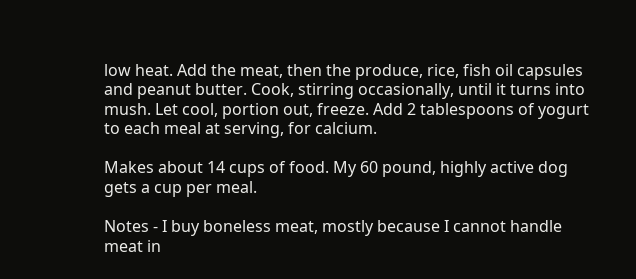low heat. Add the meat, then the produce, rice, fish oil capsules and peanut butter. Cook, stirring occasionally, until it turns into mush. Let cool, portion out, freeze. Add 2 tablespoons of yogurt to each meal at serving, for calcium.

Makes about 14 cups of food. My 60 pound, highly active dog gets a cup per meal.

Notes - I buy boneless meat, mostly because I cannot handle meat in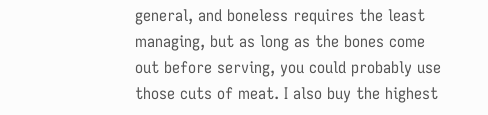general, and boneless requires the least managing, but as long as the bones come out before serving, you could probably use those cuts of meat. I also buy the highest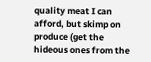quality meat I can afford, but skimp on produce (get the hideous ones from the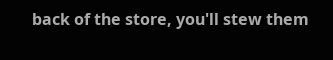back of the store, you'll stew them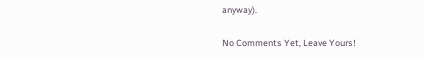anyway).

No Comments Yet, Leave Yours!